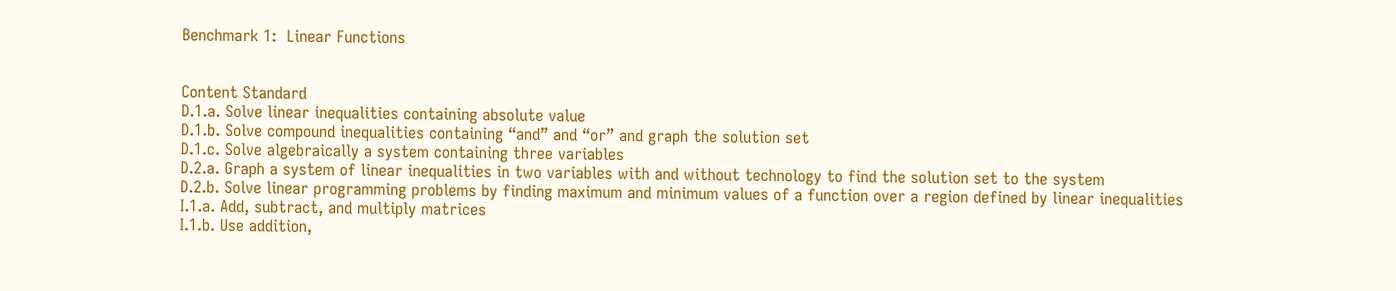Benchmark 1:  Linear Functions


Content Standard
D.1.a. Solve linear inequalities containing absolute value
D.1.b. Solve compound inequalities containing “and” and “or” and graph the solution set
D.1.c. Solve algebraically a system containing three variables
D.2.a. Graph a system of linear inequalities in two variables with and without technology to find the solution set to the system
D.2.b. Solve linear programming problems by finding maximum and minimum values of a function over a region defined by linear inequalities
I.1.a. Add, subtract, and multiply matrices
I.1.b. Use addition,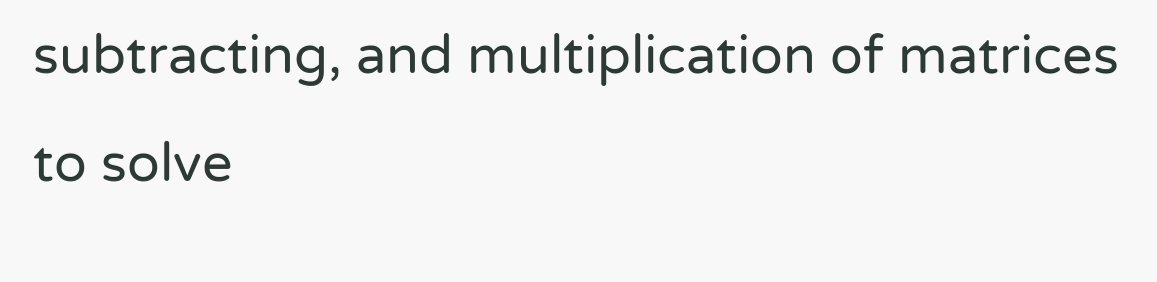subtracting, and multiplication of matrices to solve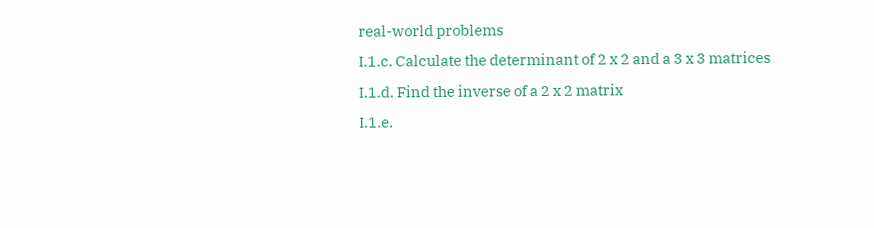real-world problems
I.1.c. Calculate the determinant of 2 x 2 and a 3 x 3 matrices
I.1.d. Find the inverse of a 2 x 2 matrix
I.1.e.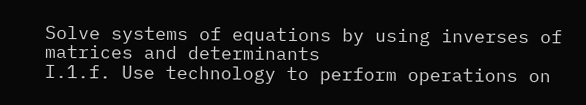Solve systems of equations by using inverses of matrices and determinants
I.1.f. Use technology to perform operations on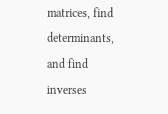matrices, find determinants, and find inverses